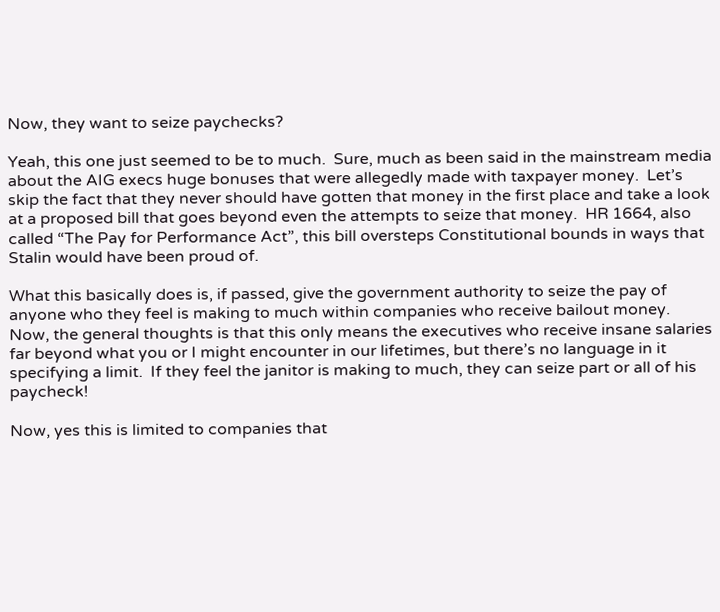Now, they want to seize paychecks?

Yeah, this one just seemed to be to much.  Sure, much as been said in the mainstream media about the AIG execs huge bonuses that were allegedly made with taxpayer money.  Let’s skip the fact that they never should have gotten that money in the first place and take a look at a proposed bill that goes beyond even the attempts to seize that money.  HR 1664, also called “The Pay for Performance Act”, this bill oversteps Constitutional bounds in ways that Stalin would have been proud of.

What this basically does is, if passed, give the government authority to seize the pay of anyone who they feel is making to much within companies who receive bailout money.  Now, the general thoughts is that this only means the executives who receive insane salaries far beyond what you or I might encounter in our lifetimes, but there’s no language in it specifying a limit.  If they feel the janitor is making to much, they can seize part or all of his paycheck!

Now, yes this is limited to companies that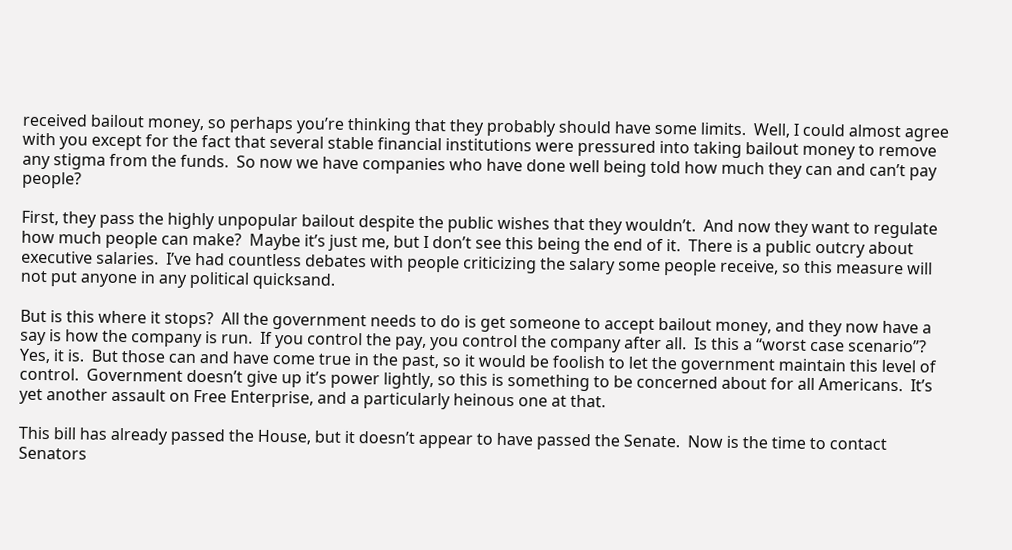received bailout money, so perhaps you’re thinking that they probably should have some limits.  Well, I could almost agree with you except for the fact that several stable financial institutions were pressured into taking bailout money to remove any stigma from the funds.  So now we have companies who have done well being told how much they can and can’t pay people?

First, they pass the highly unpopular bailout despite the public wishes that they wouldn’t.  And now they want to regulate how much people can make?  Maybe it’s just me, but I don’t see this being the end of it.  There is a public outcry about executive salaries.  I’ve had countless debates with people criticizing the salary some people receive, so this measure will not put anyone in any political quicksand.

But is this where it stops?  All the government needs to do is get someone to accept bailout money, and they now have a say is how the company is run.  If you control the pay, you control the company after all.  Is this a “worst case scenario”?  Yes, it is.  But those can and have come true in the past, so it would be foolish to let the government maintain this level of control.  Government doesn’t give up it’s power lightly, so this is something to be concerned about for all Americans.  It’s yet another assault on Free Enterprise, and a particularly heinous one at that.

This bill has already passed the House, but it doesn’t appear to have passed the Senate.  Now is the time to contact Senators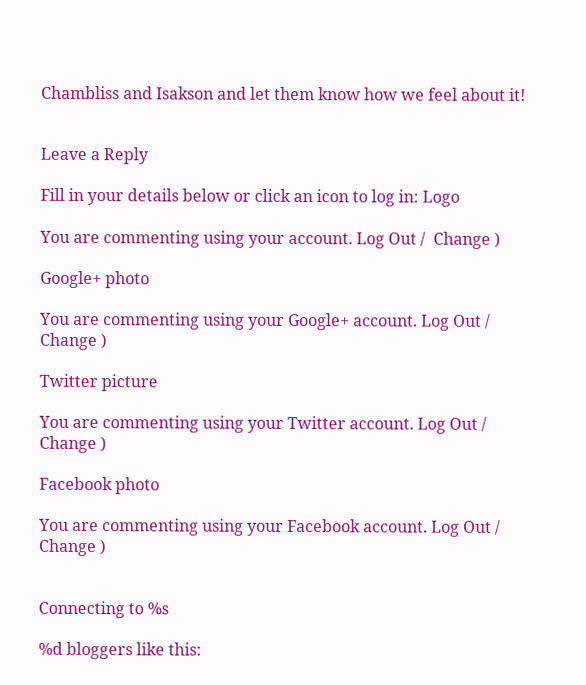Chambliss and Isakson and let them know how we feel about it!


Leave a Reply

Fill in your details below or click an icon to log in: Logo

You are commenting using your account. Log Out /  Change )

Google+ photo

You are commenting using your Google+ account. Log Out /  Change )

Twitter picture

You are commenting using your Twitter account. Log Out /  Change )

Facebook photo

You are commenting using your Facebook account. Log Out /  Change )


Connecting to %s

%d bloggers like this: